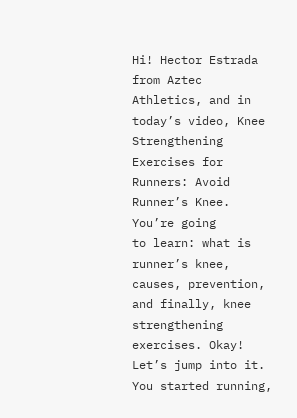Hi! Hector Estrada from Aztec Athletics, and in
today’s video, Knee Strengthening Exercises for Runners: Avoid Runner’s Knee. You’re going
to learn: what is runner’s knee, causes, prevention, and finally, knee strengthening exercises. Okay! Let’s jump into it. You started running,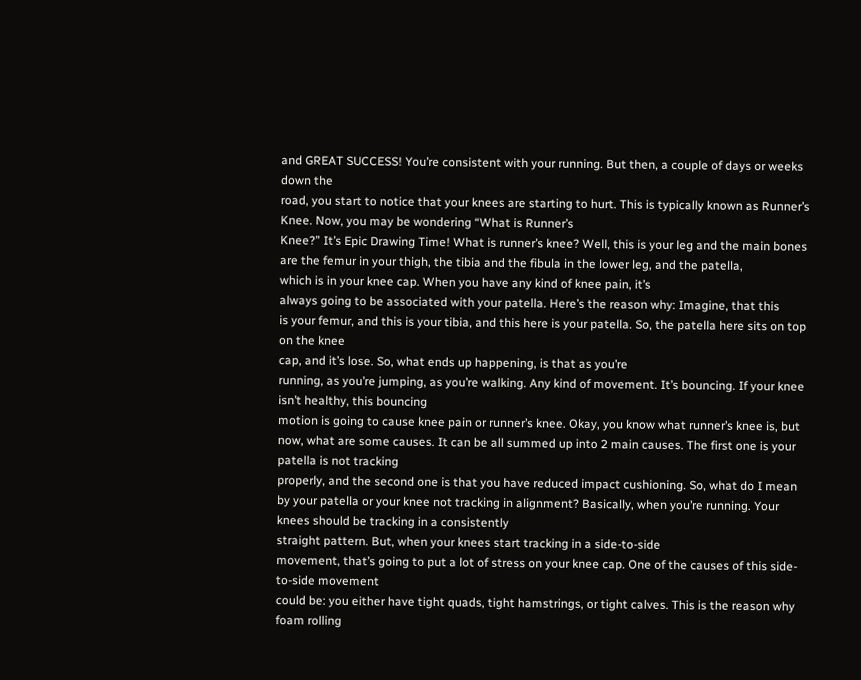and GREAT SUCCESS! You’re consistent with your running. But then, a couple of days or weeks down the
road, you start to notice that your knees are starting to hurt. This is typically known as Runner’s Knee. Now, you may be wondering “What is Runner’s
Knee?” It’s Epic Drawing Time! What is runner’s knee? Well, this is your leg and the main bones
are the femur in your thigh, the tibia and the fibula in the lower leg, and the patella,
which is in your knee cap. When you have any kind of knee pain, it’s
always going to be associated with your patella. Here’s the reason why: Imagine, that this
is your femur, and this is your tibia, and this here is your patella. So, the patella here sits on top on the knee
cap, and it’s lose. So, what ends up happening, is that as you’re
running, as you’re jumping, as you’re walking. Any kind of movement. It’s bouncing. If your knee isn’t healthy, this bouncing
motion is going to cause knee pain or runner’s knee. Okay, you know what runner’s knee is, but
now, what are some causes. It can be all summed up into 2 main causes. The first one is your patella is not tracking
properly, and the second one is that you have reduced impact cushioning. So, what do I mean by your patella or your knee not tracking in alignment? Basically, when you’re running. Your knees should be tracking in a consistently
straight pattern. But, when your knees start tracking in a side-to-side
movement, that’s going to put a lot of stress on your knee cap. One of the causes of this side-to-side movement
could be: you either have tight quads, tight hamstrings, or tight calves. This is the reason why foam rolling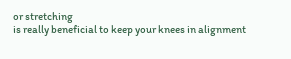or stretching
is really beneficial to keep your knees in alignment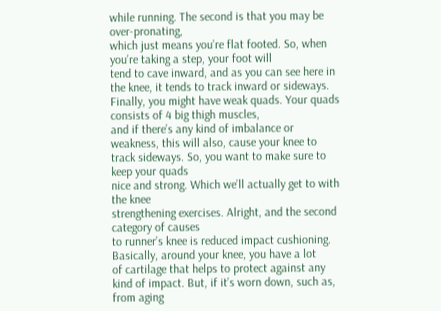while running. The second is that you may be over-pronating,
which just means you’re flat footed. So, when you’re taking a step, your foot will
tend to cave inward, and as you can see here in the knee, it tends to track inward or sideways. Finally, you might have weak quads. Your quads consists of 4 big thigh muscles,
and if there’s any kind of imbalance or weakness, this will also, cause your knee to track sideways. So, you want to make sure to keep your quads
nice and strong. Which we’ll actually get to with the knee
strengthening exercises. Alright, and the second category of causes
to runner’s knee is reduced impact cushioning. Basically, around your knee, you have a lot
of cartilage that helps to protect against any kind of impact. But, if it’s worn down, such as, from aging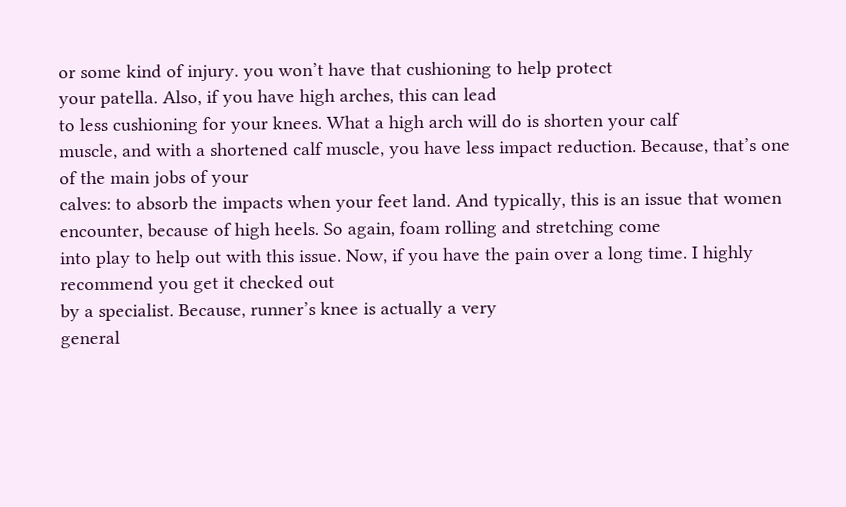or some kind of injury. you won’t have that cushioning to help protect
your patella. Also, if you have high arches, this can lead
to less cushioning for your knees. What a high arch will do is shorten your calf
muscle, and with a shortened calf muscle, you have less impact reduction. Because, that’s one of the main jobs of your
calves: to absorb the impacts when your feet land. And typically, this is an issue that women
encounter, because of high heels. So again, foam rolling and stretching come
into play to help out with this issue. Now, if you have the pain over a long time. I highly recommend you get it checked out
by a specialist. Because, runner’s knee is actually a very
general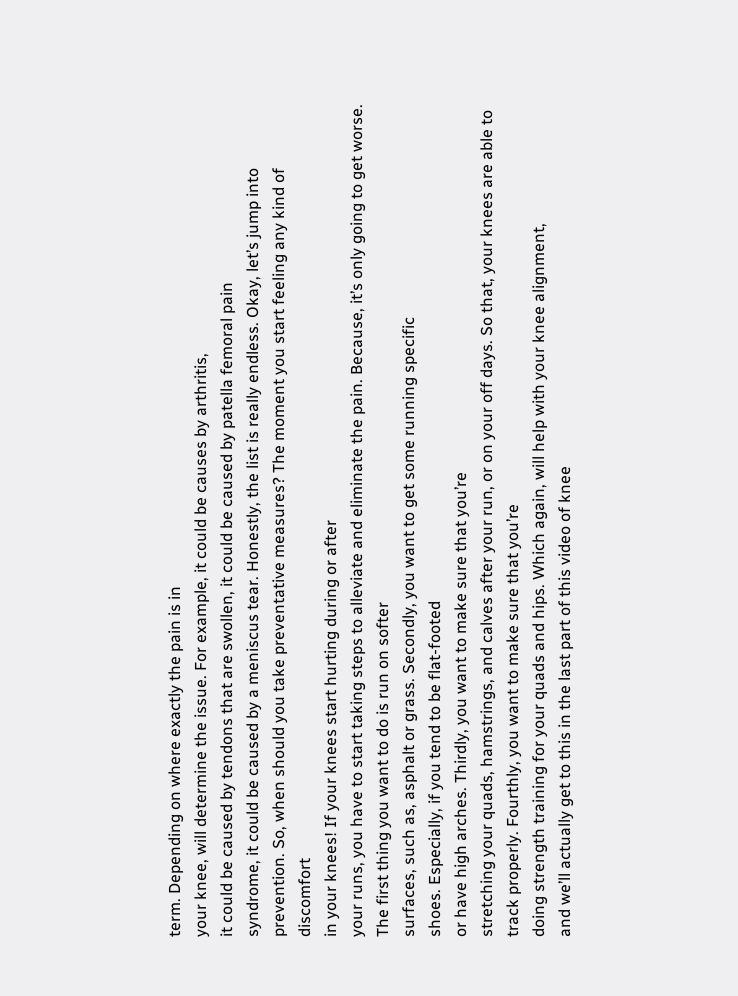term. Depending on where exactly the pain is in
your knee, will determine the issue. For example, it could be causes by arthritis,
it could be caused by tendons that are swollen, it could be caused by patella femoral pain
syndrome, it could be caused by a meniscus tear. Honestly, the list is really endless. Okay, let’s jump into prevention. So, when should you take preventative measures? The moment you start feeling any kind of discomfort
in your knees! If your knees start hurting during or after
your runs, you have to start taking steps to alleviate and eliminate the pain. Because, it’s only going to get worse. The first thing you want to do is run on softer
surfaces, such as, asphalt or grass. Secondly, you want to get some running specific
shoes. Especially, if you tend to be flat-footed
or have high arches. Thirdly, you want to make sure that you’re
stretching your quads, hamstrings, and calves after your run, or on your off days. So that, your knees are able to track properly. Fourthly, you want to make sure that you’re
doing strength training for your quads and hips. Which again, will help with your knee alignment,
and we’ll actually get to this in the last part of this video of knee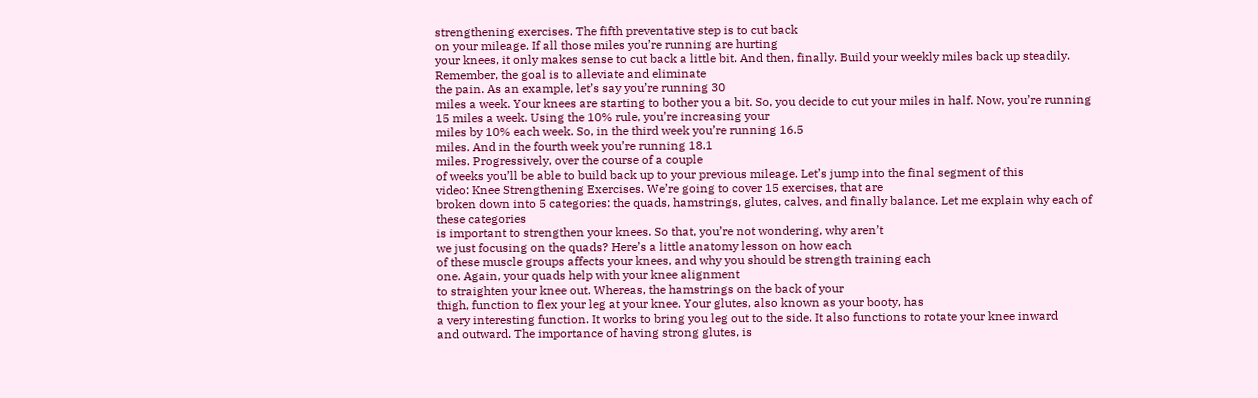strengthening exercises. The fifth preventative step is to cut back
on your mileage. If all those miles you’re running are hurting
your knees, it only makes sense to cut back a little bit. And then, finally. Build your weekly miles back up steadily. Remember, the goal is to alleviate and eliminate
the pain. As an example, let’s say you’re running 30
miles a week. Your knees are starting to bother you a bit. So, you decide to cut your miles in half. Now, you’re running 15 miles a week. Using the 10% rule, you’re increasing your
miles by 10% each week. So, in the third week you’re running 16.5
miles. And in the fourth week you’re running 18.1
miles. Progressively, over the course of a couple
of weeks you’ll be able to build back up to your previous mileage. Let’s jump into the final segment of this
video: Knee Strengthening Exercises. We’re going to cover 15 exercises, that are
broken down into 5 categories: the quads, hamstrings, glutes, calves, and finally balance. Let me explain why each of these categories
is important to strengthen your knees. So that, you’re not wondering, why aren’t
we just focusing on the quads? Here’s a little anatomy lesson on how each
of these muscle groups affects your knees, and why you should be strength training each
one. Again, your quads help with your knee alignment
to straighten your knee out. Whereas, the hamstrings on the back of your
thigh, function to flex your leg at your knee. Your glutes, also known as your booty, has
a very interesting function. It works to bring you leg out to the side. It also functions to rotate your knee inward
and outward. The importance of having strong glutes, is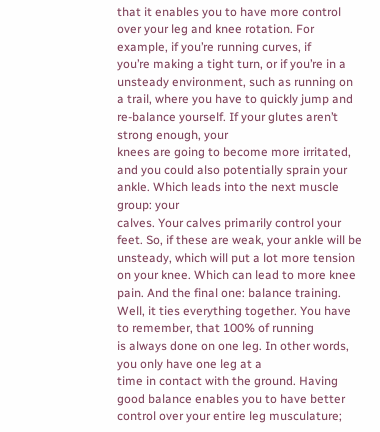that it enables you to have more control over your leg and knee rotation. For example, if you’re running curves, if
you’re making a tight turn, or if you’re in a unsteady environment, such as running on
a trail, where you have to quickly jump and re-balance yourself. If your glutes aren’t strong enough, your
knees are going to become more irritated, and you could also potentially sprain your ankle. Which leads into the next muscle group: your
calves. Your calves primarily control your feet. So, if these are weak, your ankle will be
unsteady, which will put a lot more tension on your knee. Which can lead to more knee pain. And the final one: balance training. Well, it ties everything together. You have to remember, that 100% of running
is always done on one leg. In other words, you only have one leg at a
time in contact with the ground. Having good balance enables you to have better
control over your entire leg musculature;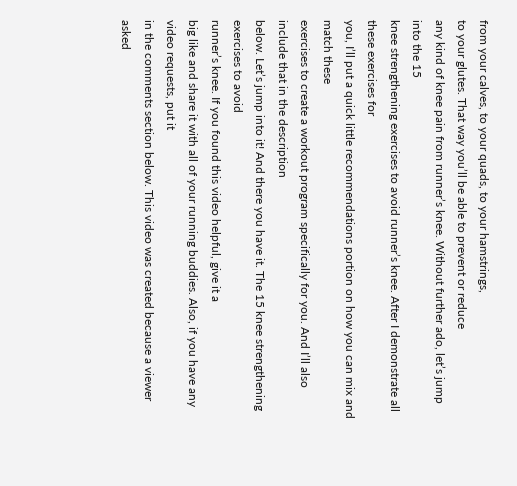from your calves, to your quads, to your hamstrings,
to your glutes. That way you’ll be able to prevent or reduce
any kind of knee pain from runner’s knee. Without further ado, let’s jump into the 15
knee strengthening exercises to avoid runner’s knee. After I demonstrate all these exercises for
you, I’ll put a quick little recommendations portion on how you can mix and match these
exercises to create a workout program specifically for you. And I’ll also include that in the description
below. Let’s jump into it! And there you have it. The 15 knee strengthening exercises to avoid
runner’s knee. If you found this video helpful, give it a
big like and share it with all of your running buddies. Also, if you have any video requests, put it
in the comments section below. This video was created because a viewer asked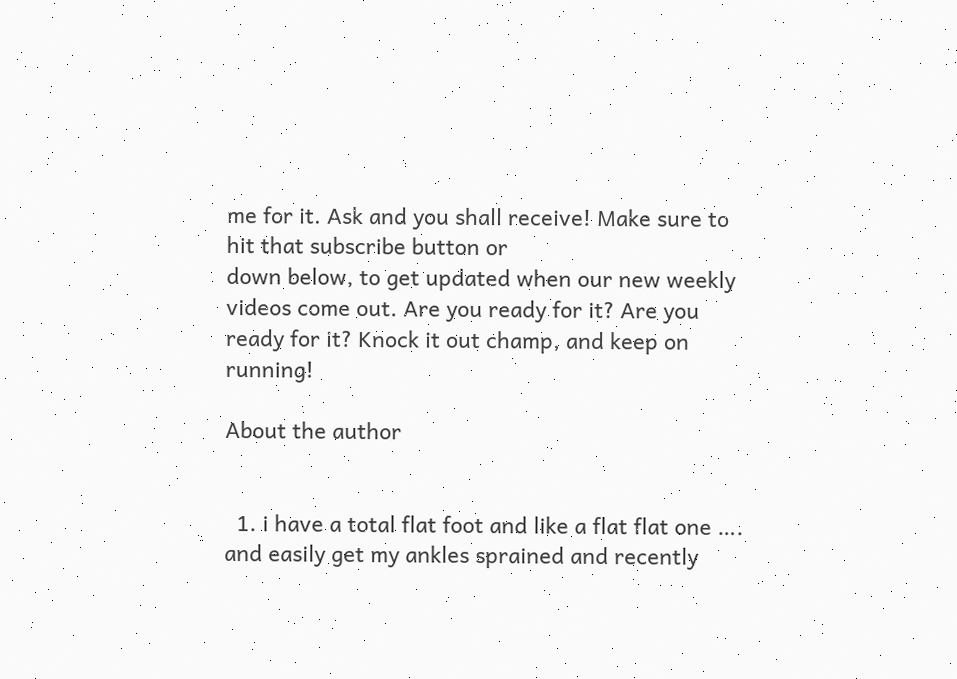me for it. Ask and you shall receive! Make sure to hit that subscribe button or
down below, to get updated when our new weekly videos come out. Are you ready for it? Are you ready for it? Knock it out champ, and keep on running!

About the author


  1. i have a total flat foot and like a flat flat one …. and easily get my ankles sprained and recently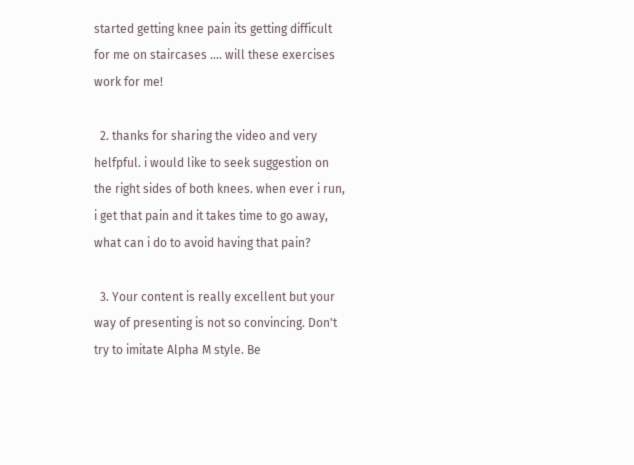started getting knee pain its getting difficult for me on staircases …. will these exercises work for me!

  2. thanks for sharing the video and very helfpful. i would like to seek suggestion on the right sides of both knees. when ever i run, i get that pain and it takes time to go away, what can i do to avoid having that pain?

  3. Your content is really excellent but your way of presenting is not so convincing. Don't try to imitate Alpha M style. Be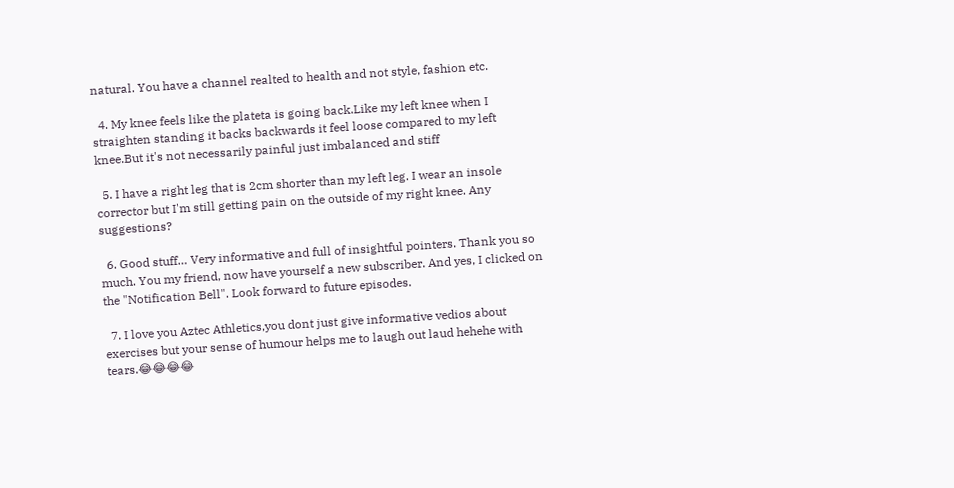natural. You have a channel realted to health and not style, fashion etc.

  4. My knee feels like the plateta is going back.Like my left knee when I straighten standing it backs backwards it feel loose compared to my left knee.But it's not necessarily painful just imbalanced and stiff

  5. I have a right leg that is 2cm shorter than my left leg. I wear an insole corrector but I'm still getting pain on the outside of my right knee. Any suggestions?

  6. Good stuff… Very informative and full of insightful pointers. Thank you so much. You my friend, now have yourself a new subscriber. And yes, I clicked on the "Notification Bell". Look forward to future episodes.

  7. I love you Aztec Athletics,you dont just give informative vedios about exercises but your sense of humour helps me to laugh out laud hehehe with tears.😂😂😂😂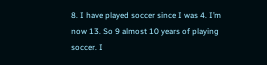8. I have played soccer since I was 4. I’m now 13. So 9 almost 10 years of playing soccer. I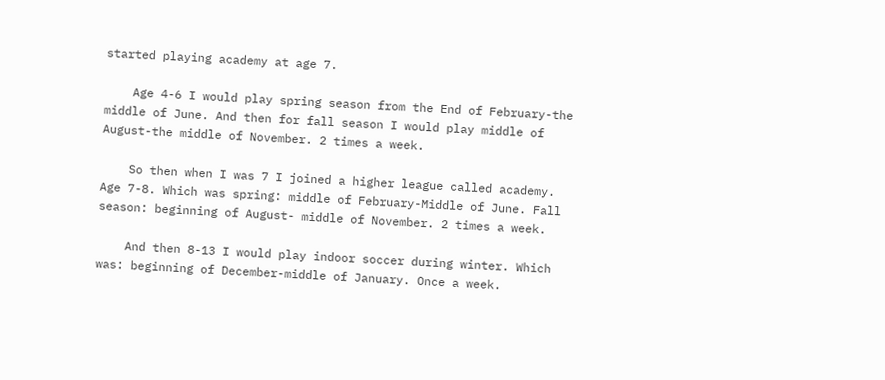started playing academy at age 7.

    Age 4-6 I would play spring season from the End of February-the middle of June. And then for fall season I would play middle of August-the middle of November. 2 times a week.

    So then when I was 7 I joined a higher league called academy. Age 7-8. Which was spring: middle of February-Middle of June. Fall season: beginning of August- middle of November. 2 times a week.

    And then 8-13 I would play indoor soccer during winter. Which was: beginning of December-middle of January. Once a week.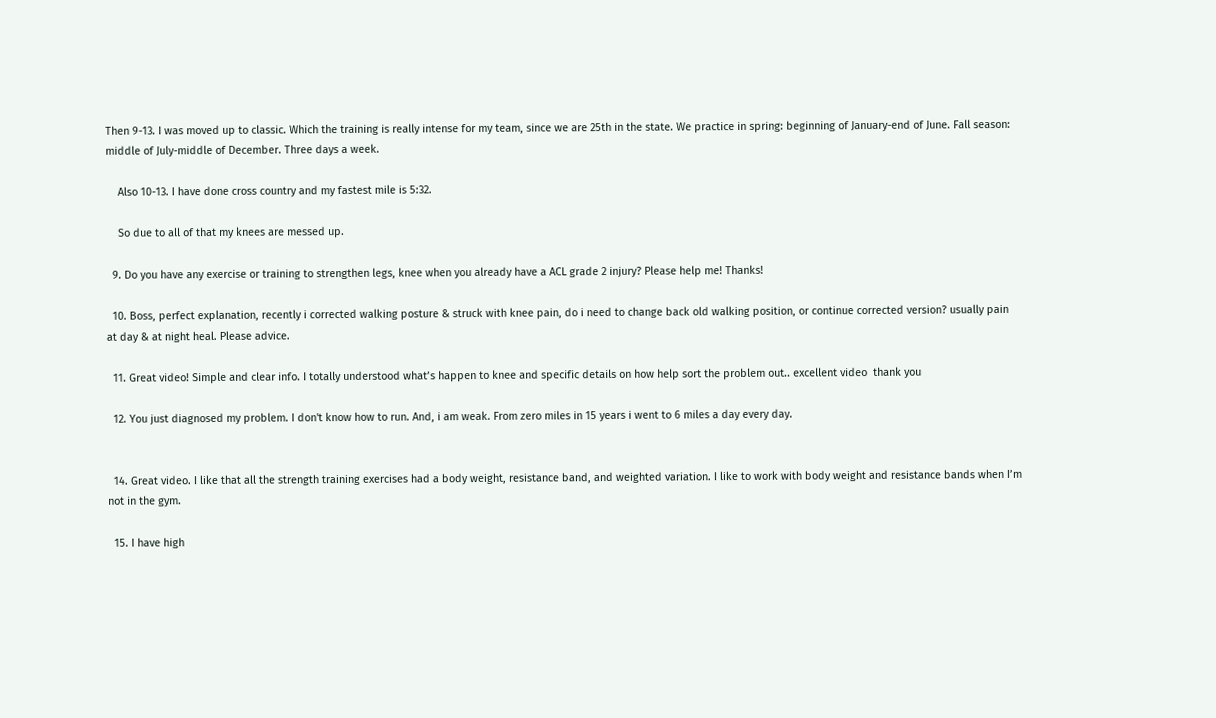Then 9-13. I was moved up to classic. Which the training is really intense for my team, since we are 25th in the state. We practice in spring: beginning of January-end of June. Fall season: middle of July-middle of December. Three days a week.

    Also 10-13. I have done cross country and my fastest mile is 5:32.

    So due to all of that my knees are messed up.

  9. Do you have any exercise or training to strengthen legs, knee when you already have a ACL grade 2 injury? Please help me! Thanks!

  10. Boss, perfect explanation, recently i corrected walking posture & struck with knee pain, do i need to change back old walking position, or continue corrected version? usually pain at day & at night heal. Please advice.

  11. Great video! Simple and clear info. I totally understood what’s happen to knee and specific details on how help sort the problem out.. excellent video  thank you

  12. You just diagnosed my problem. I don't know how to run. And, i am weak. From zero miles in 15 years i went to 6 miles a day every day.


  14. Great video. I like that all the strength training exercises had a body weight, resistance band, and weighted variation. I like to work with body weight and resistance bands when I’m not in the gym.

  15. I have high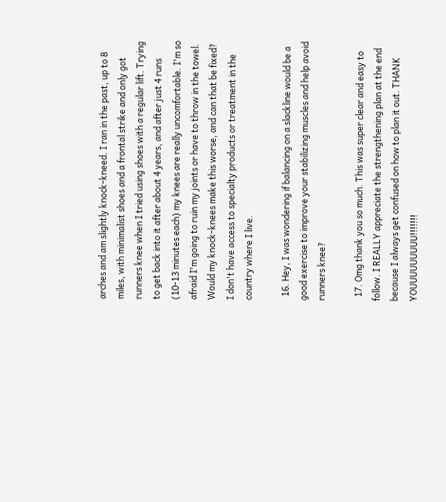arches and am slightly knock-kneed. I ran in the past, up to 8 miles, with minimalist shoes and a frontal strike and only got runners knee when I tried using shoes with a regular lift. Trying to get back into it after about 4 years, and after just 4 runs (10-13 minutes each) my knees are really uncomfortable. I'm so afraid I'm going to ruin my joints or have to throw in the towel. Would my knock-knees make this worse, and can that be fixed? I don't have access to specialty products or treatment in the country where I live.

  16. Hey, I was wondering if balancing on a slackline would be a good exercise to improve your stabilizing muscles and help avoid runners knee?

  17. Omg thank you so much. This was super clear and easy to follow. I REALLY appreciate the strengthening plan at the end because I always get confused on how to plan it out. THANK YOUUUUUUUUU!!!!!!!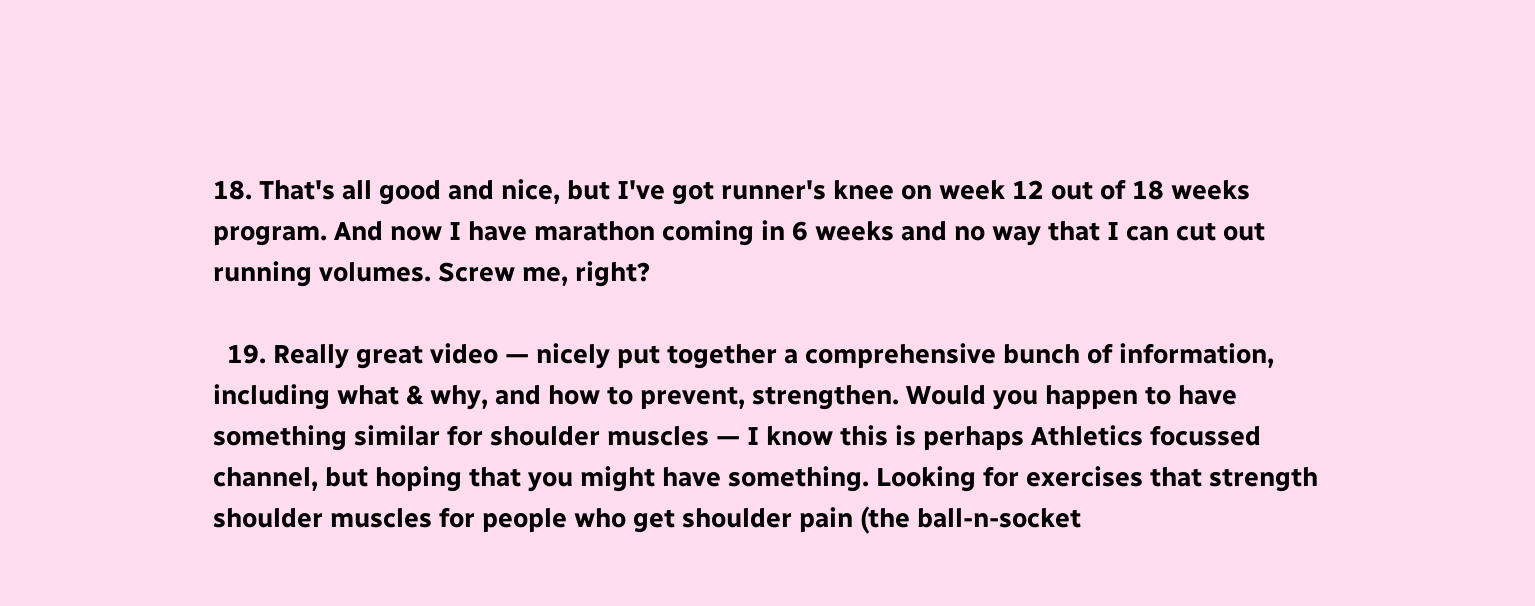18. That's all good and nice, but I've got runner's knee on week 12 out of 18 weeks program. And now I have marathon coming in 6 weeks and no way that I can cut out running volumes. Screw me, right?

  19. Really great video — nicely put together a comprehensive bunch of information, including what & why, and how to prevent, strengthen. Would you happen to have something similar for shoulder muscles — I know this is perhaps Athletics focussed channel, but hoping that you might have something. Looking for exercises that strength shoulder muscles for people who get shoulder pain (the ball-n-socket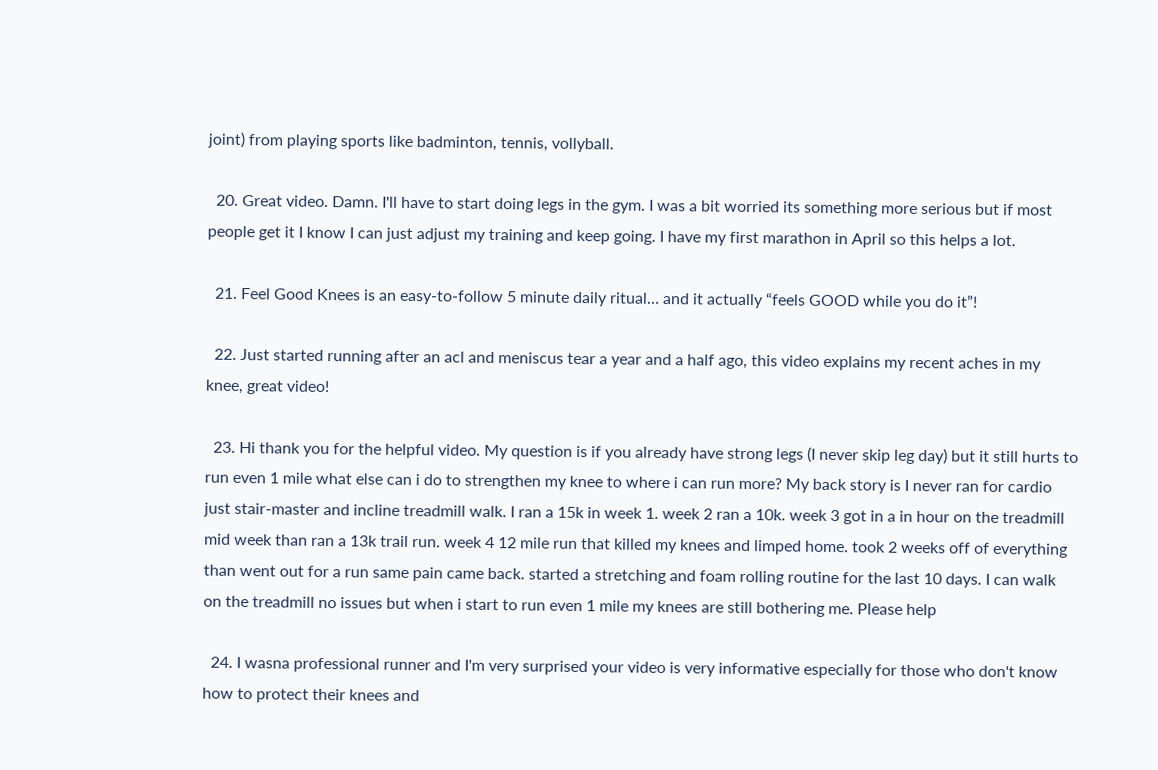joint) from playing sports like badminton, tennis, vollyball.

  20. Great video. Damn. I'll have to start doing legs in the gym. I was a bit worried its something more serious but if most people get it I know I can just adjust my training and keep going. I have my first marathon in April so this helps a lot.

  21. Feel Good Knees is an easy-to-follow 5 minute daily ritual… and it actually “feels GOOD while you do it”!

  22. Just started running after an acl and meniscus tear a year and a half ago, this video explains my recent aches in my knee, great video!

  23. Hi thank you for the helpful video. My question is if you already have strong legs (I never skip leg day) but it still hurts to run even 1 mile what else can i do to strengthen my knee to where i can run more? My back story is I never ran for cardio just stair-master and incline treadmill walk. I ran a 15k in week 1. week 2 ran a 10k. week 3 got in a in hour on the treadmill mid week than ran a 13k trail run. week 4 12 mile run that killed my knees and limped home. took 2 weeks off of everything than went out for a run same pain came back. started a stretching and foam rolling routine for the last 10 days. I can walk on the treadmill no issues but when i start to run even 1 mile my knees are still bothering me. Please help

  24. I wasna professional runner and I'm very surprised your video is very informative especially for those who don't know how to protect their knees and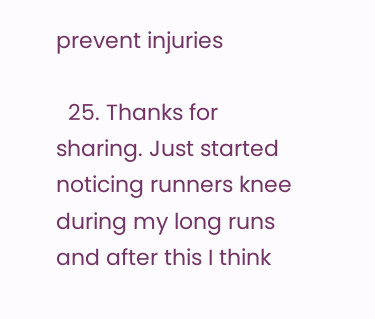prevent injuries

  25. Thanks for sharing. Just started noticing runners knee during my long runs and after this I think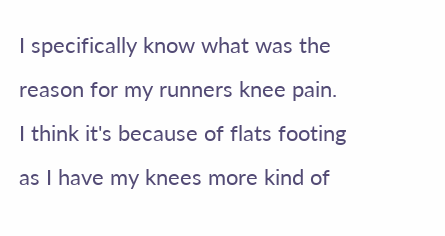I specifically know what was the reason for my runners knee pain. I think it's because of flats footing as I have my knees more kind of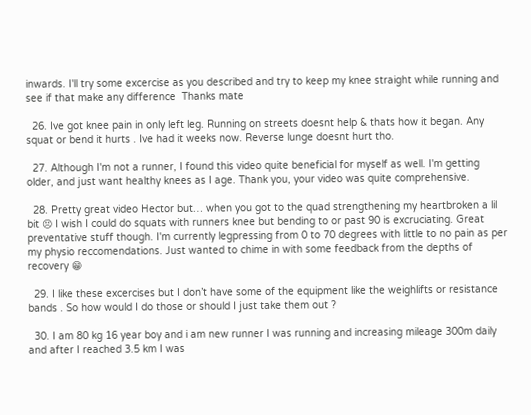inwards. I'll try some excercise as you described and try to keep my knee straight while running and see if that make any difference  Thanks mate

  26. Ive got knee pain in only left leg. Running on streets doesnt help & thats how it began. Any squat or bend it hurts . Ive had it weeks now. Reverse lunge doesnt hurt tho.

  27. Although I'm not a runner, I found this video quite beneficial for myself as well. I'm getting older, and just want healthy knees as I age. Thank you, your video was quite comprehensive.

  28. Pretty great video Hector but… when you got to the quad strengthening my heartbroken a lil bit 😣 I wish I could do squats with runners knee but bending to or past 90 is excruciating. Great preventative stuff though. I'm currently legpressing from 0 to 70 degrees with little to no pain as per my physio reccomendations. Just wanted to chime in with some feedback from the depths of recovery 😁

  29. I like these excercises but I don’t have some of the equipment like the weighlifts or resistance bands . So how would I do those or should I just take them out ?

  30. I am 80 kg 16 year boy and i am new runner I was running and increasing mileage 300m daily and after I reached 3.5 km I was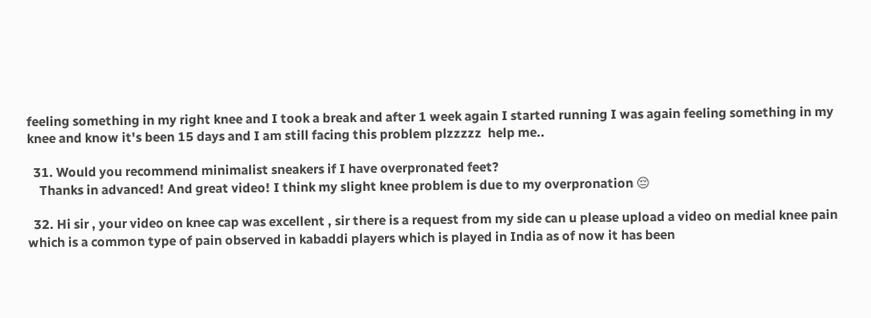feeling something in my right knee and I took a break and after 1 week again I started running I was again feeling something in my knee and know it's been 15 days and I am still facing this problem plzzzzz  help me..

  31. Would you recommend minimalist sneakers if I have overpronated feet?
    Thanks in advanced! And great video! I think my slight knee problem is due to my overpronation 😔

  32. Hi sir , your video on knee cap was excellent , sir there is a request from my side can u please upload a video on medial knee pain which is a common type of pain observed in kabaddi players which is played in India as of now it has been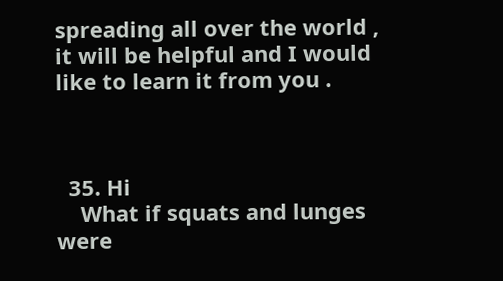spreading all over the world , it will be helpful and I would like to learn it from you .



  35. Hi
    What if squats and lunges were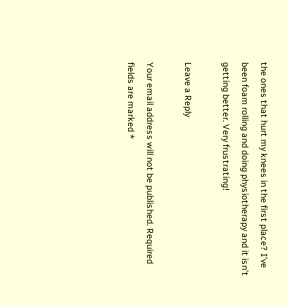the ones that hurt my knees in the first place? I've been foam rolling and doing physiotherapy and it isn't getting better. Very frustrating!

Leave a Reply

Your email address will not be published. Required fields are marked *